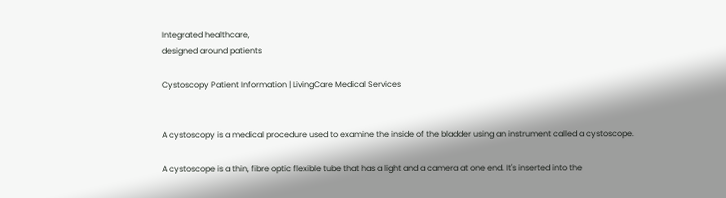Integrated healthcare,
designed around patients

Cystoscopy Patient Information | LivingCare Medical Services


A cystoscopy is a medical procedure used to examine the inside of the bladder using an instrument called a cystoscope.

A cystoscope is a thin, fibre optic flexible tube that has a light and a camera at one end. It's inserted into the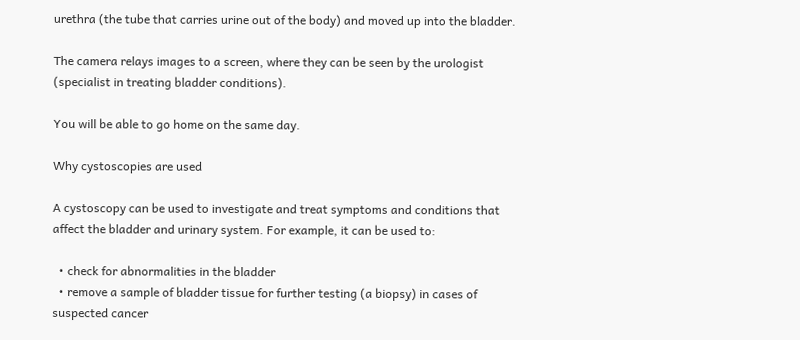urethra (the tube that carries urine out of the body) and moved up into the bladder.

The camera relays images to a screen, where they can be seen by the urologist (specialist in treating bladder conditions).

You will be able to go home on the same day.

Why cystoscopies are used

A cystoscopy can be used to investigate and treat symptoms and conditions that affect the bladder and urinary system. For example, it can be used to:

  • check for abnormalities in the bladder
  • remove a sample of bladder tissue for further testing (a biopsy) in cases of suspected cancer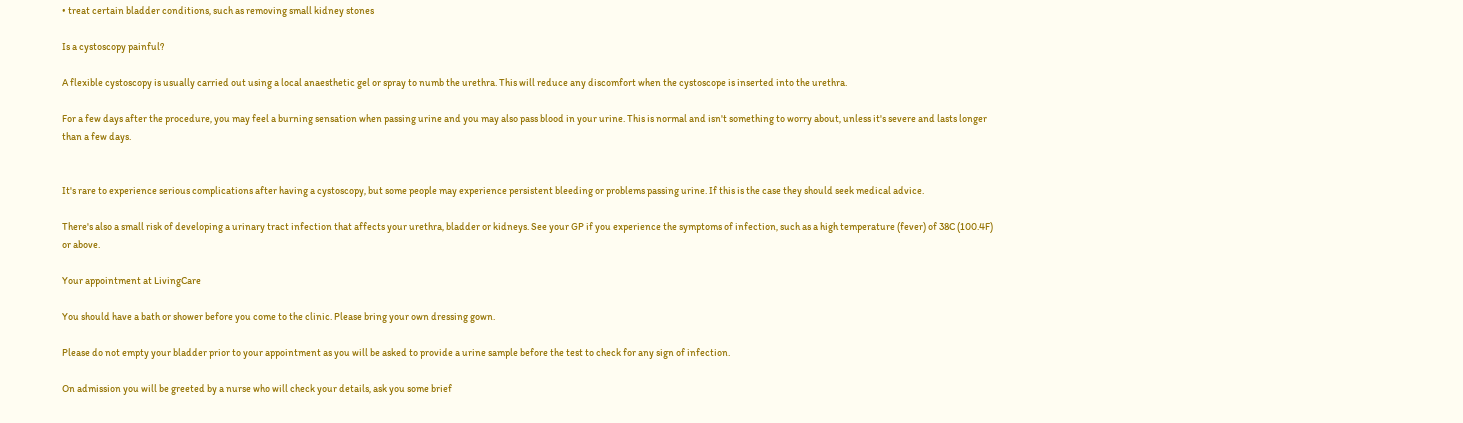• treat certain bladder conditions, such as removing small kidney stones

Is a cystoscopy painful?

A flexible cystoscopy is usually carried out using a local anaesthetic gel or spray to numb the urethra. This will reduce any discomfort when the cystoscope is inserted into the urethra.

For a few days after the procedure, you may feel a burning sensation when passing urine and you may also pass blood in your urine. This is normal and isn't something to worry about, unless it's severe and lasts longer than a few days.


It's rare to experience serious complications after having a cystoscopy, but some people may experience persistent bleeding or problems passing urine. If this is the case they should seek medical advice.

There's also a small risk of developing a urinary tract infection that affects your urethra, bladder or kidneys. See your GP if you experience the symptoms of infection, such as a high temperature (fever) of 38C (100.4F) or above.

Your appointment at LivingCare

You should have a bath or shower before you come to the clinic. Please bring your own dressing gown.

Please do not empty your bladder prior to your appointment as you will be asked to provide a urine sample before the test to check for any sign of infection.

On admission you will be greeted by a nurse who will check your details, ask you some brief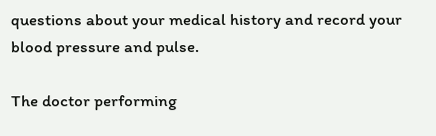questions about your medical history and record your blood pressure and pulse.

The doctor performing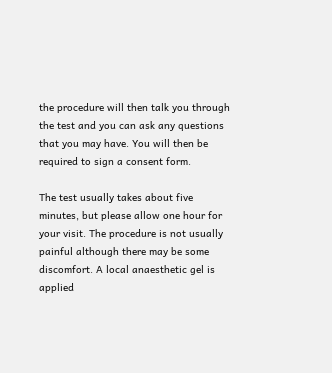the procedure will then talk you through the test and you can ask any questions that you may have. You will then be required to sign a consent form.

The test usually takes about five minutes, but please allow one hour for your visit. The procedure is not usually painful although there may be some discomfort. A local anaesthetic gel is applied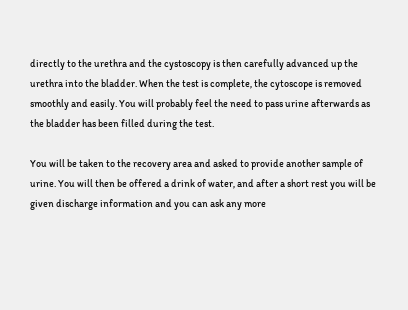directly to the urethra and the cystoscopy is then carefully advanced up the urethra into the bladder. When the test is complete, the cytoscope is removed smoothly and easily. You will probably feel the need to pass urine afterwards as the bladder has been filled during the test.

You will be taken to the recovery area and asked to provide another sample of urine. You will then be offered a drink of water, and after a short rest you will be given discharge information and you can ask any more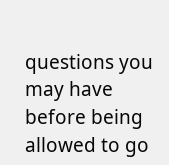questions you may have before being allowed to go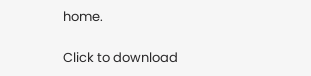home.

Click to download